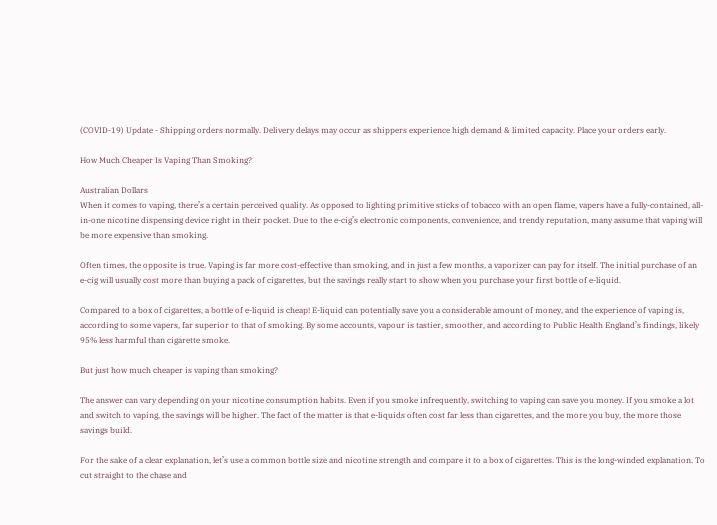(COVID-19) Update - Shipping orders normally. Delivery delays may occur as shippers experience high demand & limited capacity. Place your orders early.

How Much Cheaper Is Vaping Than Smoking?

Australian Dollars
When it comes to vaping, there’s a certain perceived quality. As opposed to lighting primitive sticks of tobacco with an open flame, vapers have a fully-contained, all-in-one nicotine dispensing device right in their pocket. Due to the e-cig’s electronic components, convenience, and trendy reputation, many assume that vaping will be more expensive than smoking.

Often times, the opposite is true. Vaping is far more cost-effective than smoking, and in just a few months, a vaporizer can pay for itself. The initial purchase of an e-cig will usually cost more than buying a pack of cigarettes, but the savings really start to show when you purchase your first bottle of e-liquid.

Compared to a box of cigarettes, a bottle of e-liquid is cheap! E-liquid can potentially save you a considerable amount of money, and the experience of vaping is, according to some vapers, far superior to that of smoking. By some accounts, vapour is tastier, smoother, and according to Public Health England’s findings, likely 95% less harmful than cigarette smoke.

But just how much cheaper is vaping than smoking?

The answer can vary depending on your nicotine consumption habits. Even if you smoke infrequently, switching to vaping can save you money. If you smoke a lot and switch to vaping, the savings will be higher. The fact of the matter is that e-liquids often cost far less than cigarettes, and the more you buy, the more those savings build.

For the sake of a clear explanation, let’s use a common bottle size and nicotine strength and compare it to a box of cigarettes. This is the long-winded explanation. To cut straight to the chase and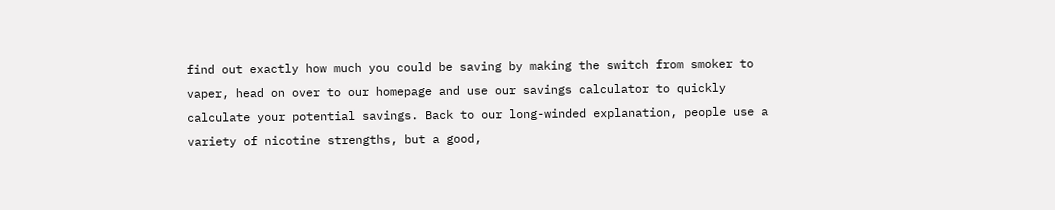find out exactly how much you could be saving by making the switch from smoker to vaper, head on over to our homepage and use our savings calculator to quickly calculate your potential savings. Back to our long-winded explanation, people use a variety of nicotine strengths, but a good,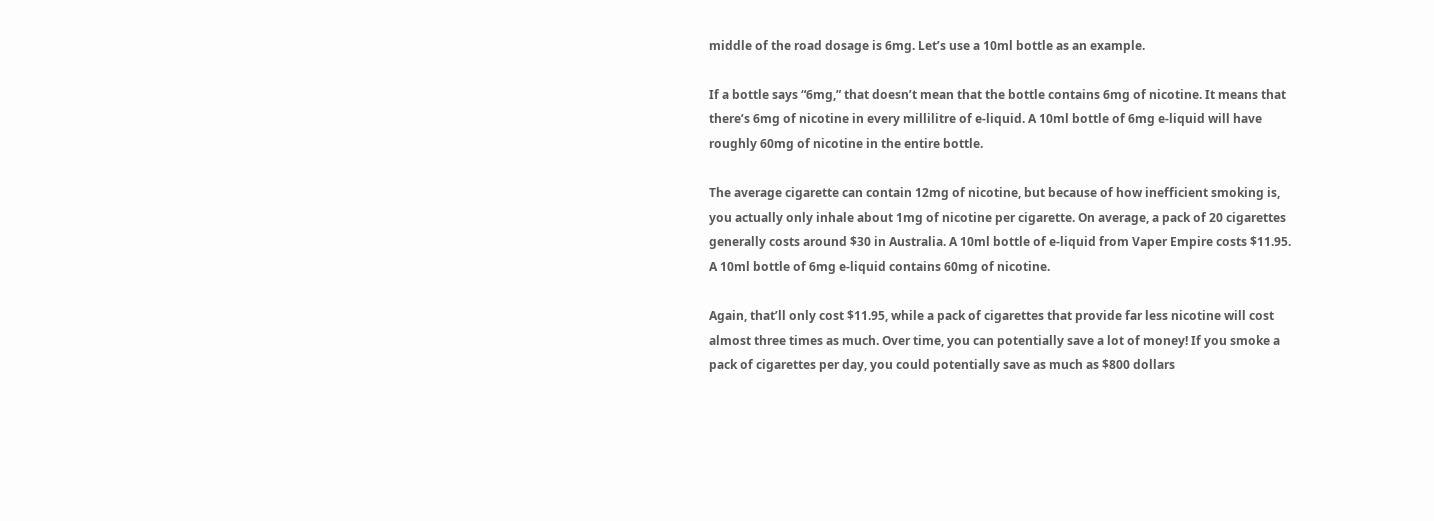middle of the road dosage is 6mg. Let’s use a 10ml bottle as an example.

If a bottle says “6mg,” that doesn’t mean that the bottle contains 6mg of nicotine. It means that there’s 6mg of nicotine in every millilitre of e-liquid. A 10ml bottle of 6mg e-liquid will have roughly 60mg of nicotine in the entire bottle.

The average cigarette can contain 12mg of nicotine, but because of how inefficient smoking is, you actually only inhale about 1mg of nicotine per cigarette. On average, a pack of 20 cigarettes generally costs around $30 in Australia. A 10ml bottle of e-liquid from Vaper Empire costs $11.95. A 10ml bottle of 6mg e-liquid contains 60mg of nicotine.

Again, that’ll only cost $11.95, while a pack of cigarettes that provide far less nicotine will cost almost three times as much. Over time, you can potentially save a lot of money! If you smoke a pack of cigarettes per day, you could potentially save as much as $800 dollars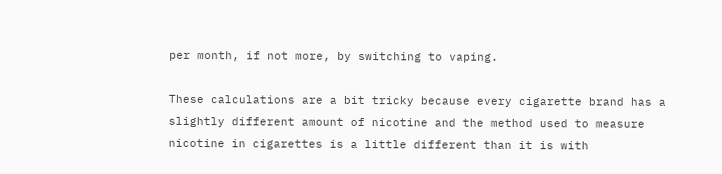per month, if not more, by switching to vaping.

These calculations are a bit tricky because every cigarette brand has a slightly different amount of nicotine and the method used to measure nicotine in cigarettes is a little different than it is with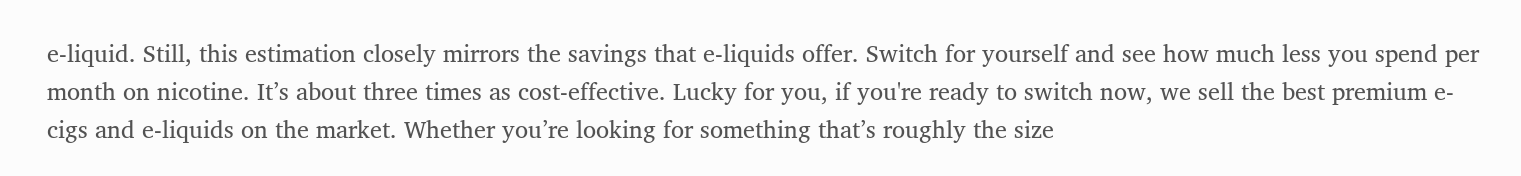e-liquid. Still, this estimation closely mirrors the savings that e-liquids offer. Switch for yourself and see how much less you spend per month on nicotine. It’s about three times as cost-effective. Lucky for you, if you're ready to switch now, we sell the best premium e-cigs and e-liquids on the market. Whether you’re looking for something that’s roughly the size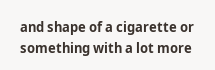and shape of a cigarette or something with a lot more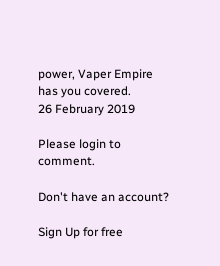power, Vaper Empire has you covered.
26 February 2019

Please login to comment.

Don't have an account?

Sign Up for free